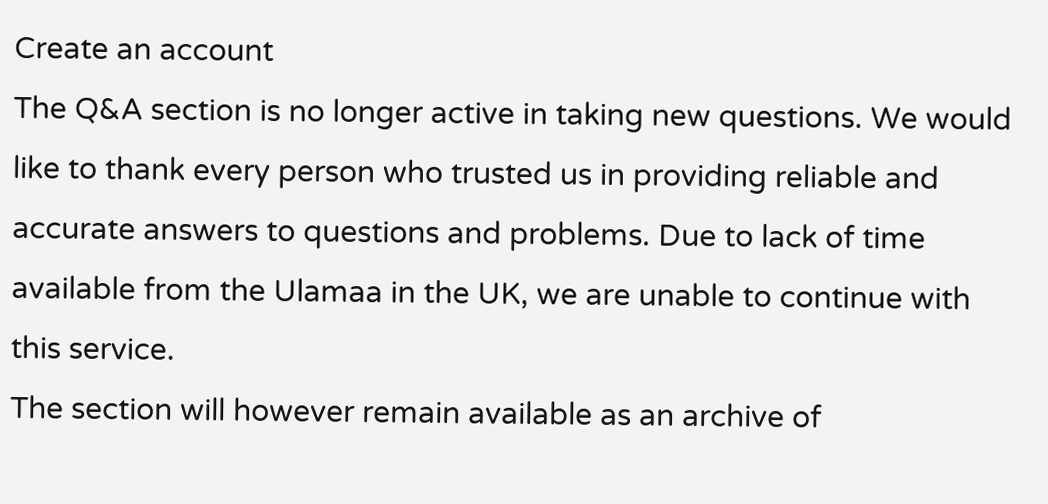Create an account
The Q&A section is no longer active in taking new questions. We would like to thank every person who trusted us in providing reliable and accurate answers to questions and problems. Due to lack of time available from the Ulamaa in the UK, we are unable to continue with this service.
The section will however remain available as an archive of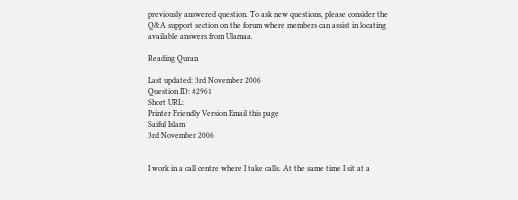previously answered question. To ask new questions, please consider the Q&A support section on the forum where members can assist in locating available answers from Ulamaa.

Reading Quran

Last updated: 3rd November 2006
Question ID: #2961
Short URL:
Printer Friendly Version Email this page
Saiful Islam
3rd November 2006


I work in a call centre where I take calls. At the same time I sit at a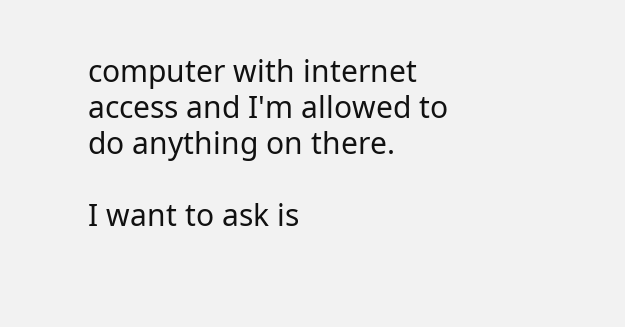computer with internet access and I'm allowed to do anything on there.

I want to ask is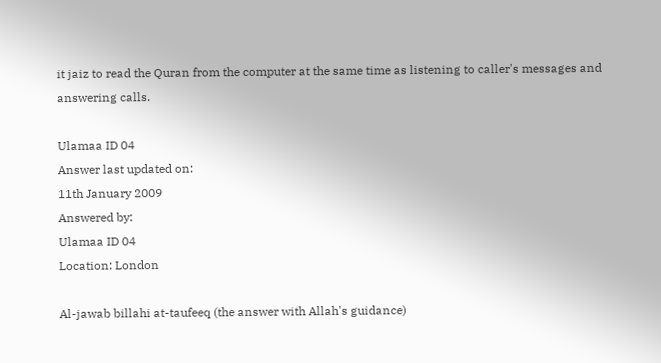it jaiz to read the Quran from the computer at the same time as listening to caller's messages and answering calls.

Ulamaa ID 04
Answer last updated on:
11th January 2009
Answered by:
Ulamaa ID 04
Location: London

Al-jawab billahi at-taufeeq (the answer with Allah's guidance)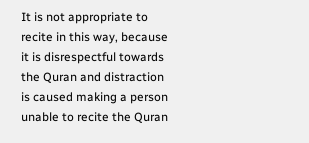It is not appropriate to recite in this way, because it is disrespectful towards the Quran and distraction is caused making a person unable to recite the Quran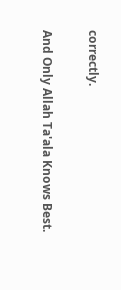correctly.

And Only Allah Ta'ala Knows Best.